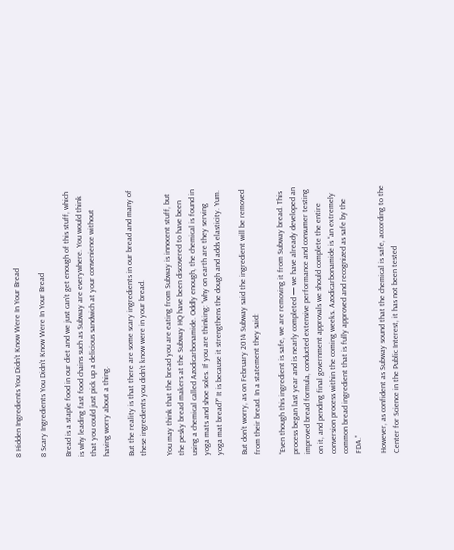8 Hidden Ingredients You Didn’t Know Were In Your Bread

8 Scary Ingredients You Didn’t Know Were In Your Bread

Bread is a staple food in our diet and we just can’t get enough of this stuff, which is why leading fast food chains such as Subway are everywhere. You would think that you could just pick up a delicious sandwich at your convenience without having worry about a thing.

But the reality is that there are some scary ingredients in our bread and many of these ingredients you didn’t know were in your bread.

You may think that the bread you are eating from Subway is innocent stuff, but the pesky bread makers at the Subway HQ have been discovered to have been using a chemical called Azodicarbonamide. Oddly enough, the chemical is found in yoga mats and shoe soles. If you are thinking: “why on earth are they serving yoga mat bread?” It is because it strengthens the dough and adds elasticity. Yum.

But don’t worry, as on February 2014 Subway said the ingredient will be removed from their bread. In a statement they said:

“Even though this ingredient is safe, we are removing it from Subway bread. This process began last year and is nearly completed — we have already developed an improved bread formula, conducted extensive performance and consumer testing on it, and pending final government approvals we should complete the entire conversion process within the coming weeks. Azodicarbonamide is “an extremely common bread ingredient that is fully approved and recognized as safe by the FDA.”

However, as confident as Subway sound that the chemical is safe, according to the Center for Science in the Public Interest, it has not been tested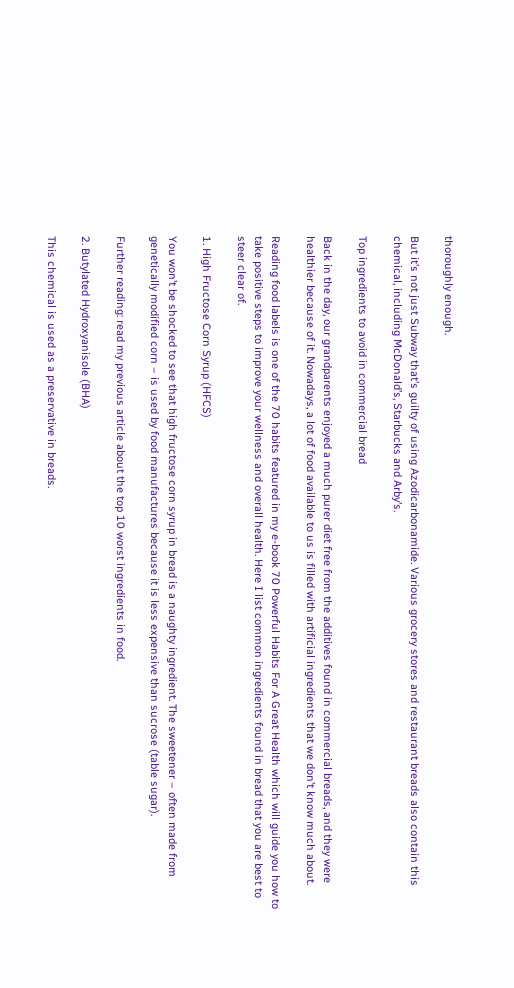thoroughly enough.

But it’s not just Subway that’s guilty of using Azodicarbonamide. Various grocery stores and restaurant breads also contain this chemical, including McDonald’s, Starbucks and Arby’s.

Top ingredients to avoid in commercial bread

Back in the day, our grandparents enjoyed a much purer diet free from the additives found in commercial breads, and they were healthier because of it. Nowadays, a lot of food available to us is filled with artificial ingredients that we don’t know much about.

Reading food labels is one of the 70 habits featured in my e-book 70 Powerful Habits For A Great Health which will guide you how to take positive steps to improve your wellness and overall health. Here I list common ingredients found in bread that you are best to steer clear of.

1. High Fructose Corn Syrup (HFCS)

You won’t be shocked to see that high fructose corn syrup in bread is a naughty ingredient. The sweetener – often made from genetically modified corn – is used by food manufactures because it is less expensive than sucrose (table sugar).

Further reading: read my previous article about the top 10 worst ingredients in food.

2. Butylated Hydroxyanisole (BHA)

This chemical is used as a preservative in breads.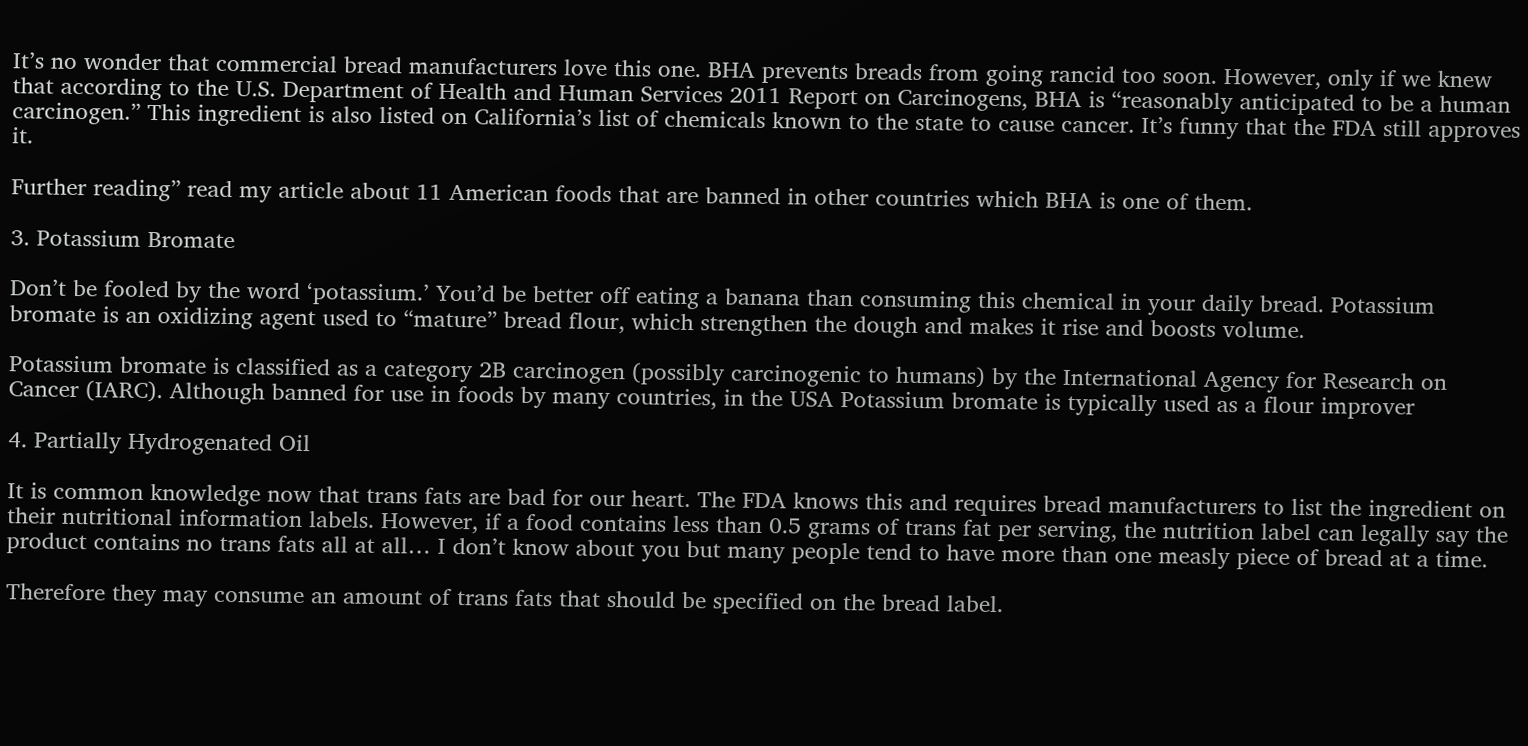It’s no wonder that commercial bread manufacturers love this one. BHA prevents breads from going rancid too soon. However, only if we knew that according to the U.S. Department of Health and Human Services 2011 Report on Carcinogens, BHA is “reasonably anticipated to be a human carcinogen.” This ingredient is also listed on California’s list of chemicals known to the state to cause cancer. It’s funny that the FDA still approves it.

Further reading” read my article about 11 American foods that are banned in other countries which BHA is one of them.

3. Potassium Bromate

Don’t be fooled by the word ‘potassium.’ You’d be better off eating a banana than consuming this chemical in your daily bread. Potassium bromate is an oxidizing agent used to “mature” bread flour, which strengthen the dough and makes it rise and boosts volume.

Potassium bromate is classified as a category 2B carcinogen (possibly carcinogenic to humans) by the International Agency for Research on Cancer (IARC). Although banned for use in foods by many countries, in the USA Potassium bromate is typically used as a flour improver

4. Partially Hydrogenated Oil

It is common knowledge now that trans fats are bad for our heart. The FDA knows this and requires bread manufacturers to list the ingredient on their nutritional information labels. However, if a food contains less than 0.5 grams of trans fat per serving, the nutrition label can legally say the product contains no trans fats all at all… I don’t know about you but many people tend to have more than one measly piece of bread at a time.

Therefore they may consume an amount of trans fats that should be specified on the bread label.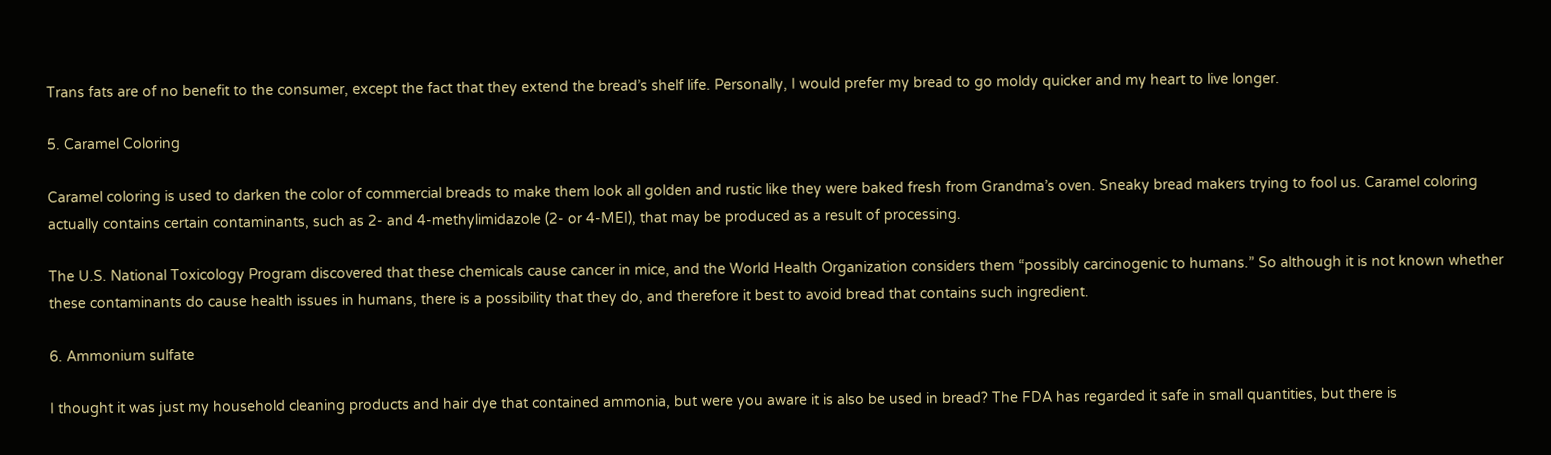Trans fats are of no benefit to the consumer, except the fact that they extend the bread’s shelf life. Personally, I would prefer my bread to go moldy quicker and my heart to live longer.

5. Caramel Coloring

Caramel coloring is used to darken the color of commercial breads to make them look all golden and rustic like they were baked fresh from Grandma’s oven. Sneaky bread makers trying to fool us. Caramel coloring actually contains certain contaminants, such as 2- and 4-methylimidazole (2- or 4-MEI), that may be produced as a result of processing.

The U.S. National Toxicology Program discovered that these chemicals cause cancer in mice, and the World Health Organization considers them “possibly carcinogenic to humans.” So although it is not known whether these contaminants do cause health issues in humans, there is a possibility that they do, and therefore it best to avoid bread that contains such ingredient.

6. Ammonium sulfate

I thought it was just my household cleaning products and hair dye that contained ammonia, but were you aware it is also be used in bread? The FDA has regarded it safe in small quantities, but there is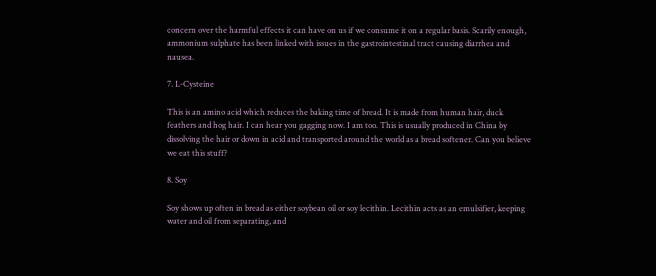concern over the harmful effects it can have on us if we consume it on a regular basis. Scarily enough, ammonium sulphate has been linked with issues in the gastrointestinal tract causing diarrhea and nausea.

7. L-Cysteine

This is an amino acid which reduces the baking time of bread. It is made from human hair, duck feathers and hog hair. I can hear you gagging now. I am too. This is usually produced in China by dissolving the hair or down in acid and transported around the world as a bread softener. Can you believe we eat this stuff?

8. Soy

Soy shows up often in bread as either soybean oil or soy lecithin. Lecithin acts as an emulsifier, keeping water and oil from separating, and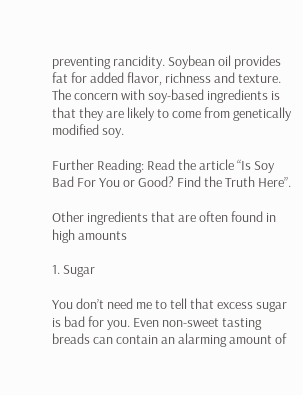preventing rancidity. Soybean oil provides fat for added flavor, richness and texture. The concern with soy-based ingredients is that they are likely to come from genetically modified soy.

Further Reading: Read the article “Is Soy Bad For You or Good? Find the Truth Here”.

Other ingredients that are often found in high amounts

1. Sugar

You don’t need me to tell that excess sugar is bad for you. Even non-sweet tasting breads can contain an alarming amount of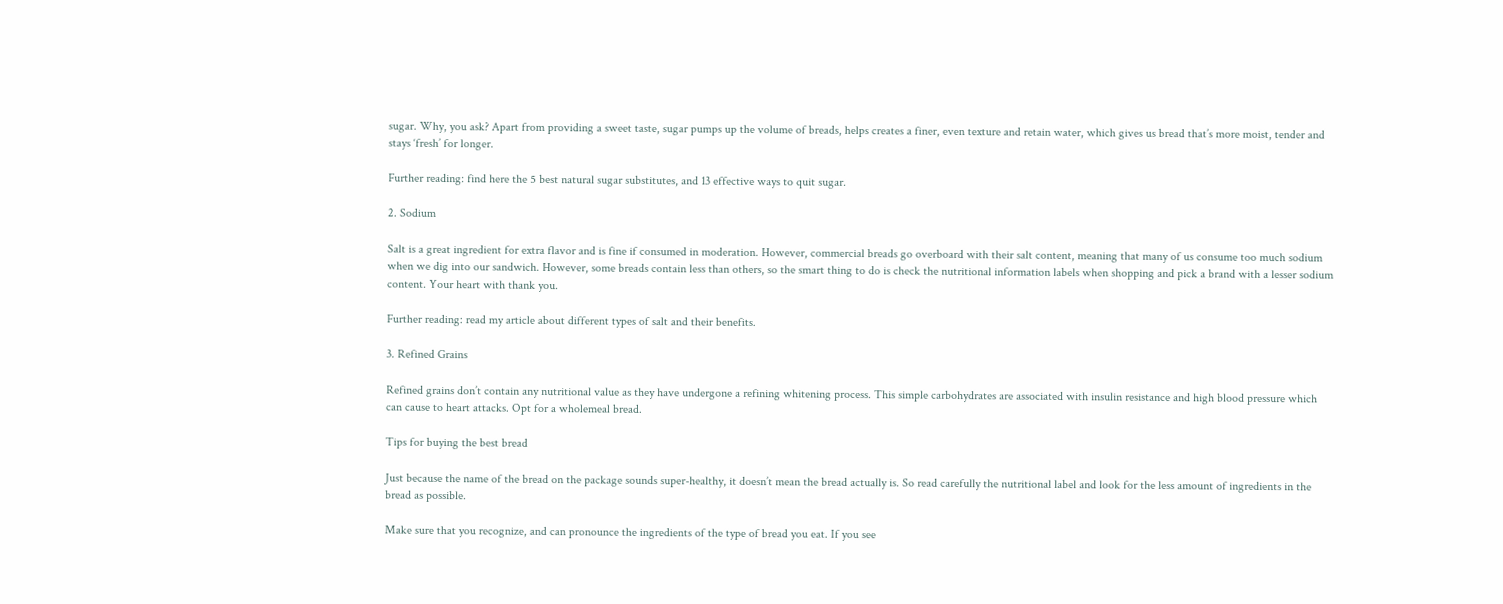sugar. Why, you ask? Apart from providing a sweet taste, sugar pumps up the volume of breads, helps creates a finer, even texture and retain water, which gives us bread that’s more moist, tender and stays ‘fresh’ for longer.

Further reading: find here the 5 best natural sugar substitutes, and 13 effective ways to quit sugar.

2. Sodium

Salt is a great ingredient for extra flavor and is fine if consumed in moderation. However, commercial breads go overboard with their salt content, meaning that many of us consume too much sodium when we dig into our sandwich. However, some breads contain less than others, so the smart thing to do is check the nutritional information labels when shopping and pick a brand with a lesser sodium content. Your heart with thank you.

Further reading: read my article about different types of salt and their benefits.

3. Refined Grains

Refined grains don’t contain any nutritional value as they have undergone a refining whitening process. This simple carbohydrates are associated with insulin resistance and high blood pressure which can cause to heart attacks. Opt for a wholemeal bread.

Tips for buying the best bread

Just because the name of the bread on the package sounds super-healthy, it doesn’t mean the bread actually is. So read carefully the nutritional label and look for the less amount of ingredients in the bread as possible.

Make sure that you recognize, and can pronounce the ingredients of the type of bread you eat. If you see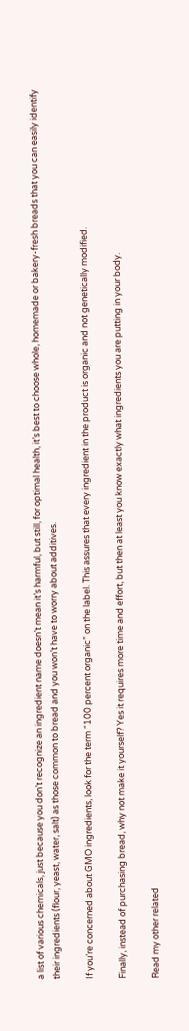a list of various chemicals, just because you don’t recognize an ingredient name doesn’t mean it’s harmful, but still, for optimal health, it’s best to choose whole, homemade or bakery-fresh breads that you can easily identify their ingredients (flour, yeast, water, salt) as those common to bread and you won’t have to worry about additives.

If you’re concerned about GMO ingredients, look for the term “100 percent organic” on the label. This assures that every ingredient in the product is organic and not genetically modified.

Finally, instead of purchasing bread, why not make it yourself? Yes it requires more time and effort, but then at least you know exactly what ingredients you are putting in your body.

Read my other related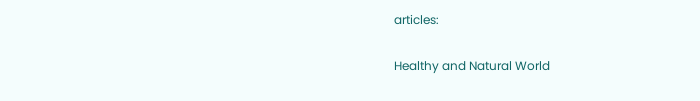articles:

Healthy and Natural World